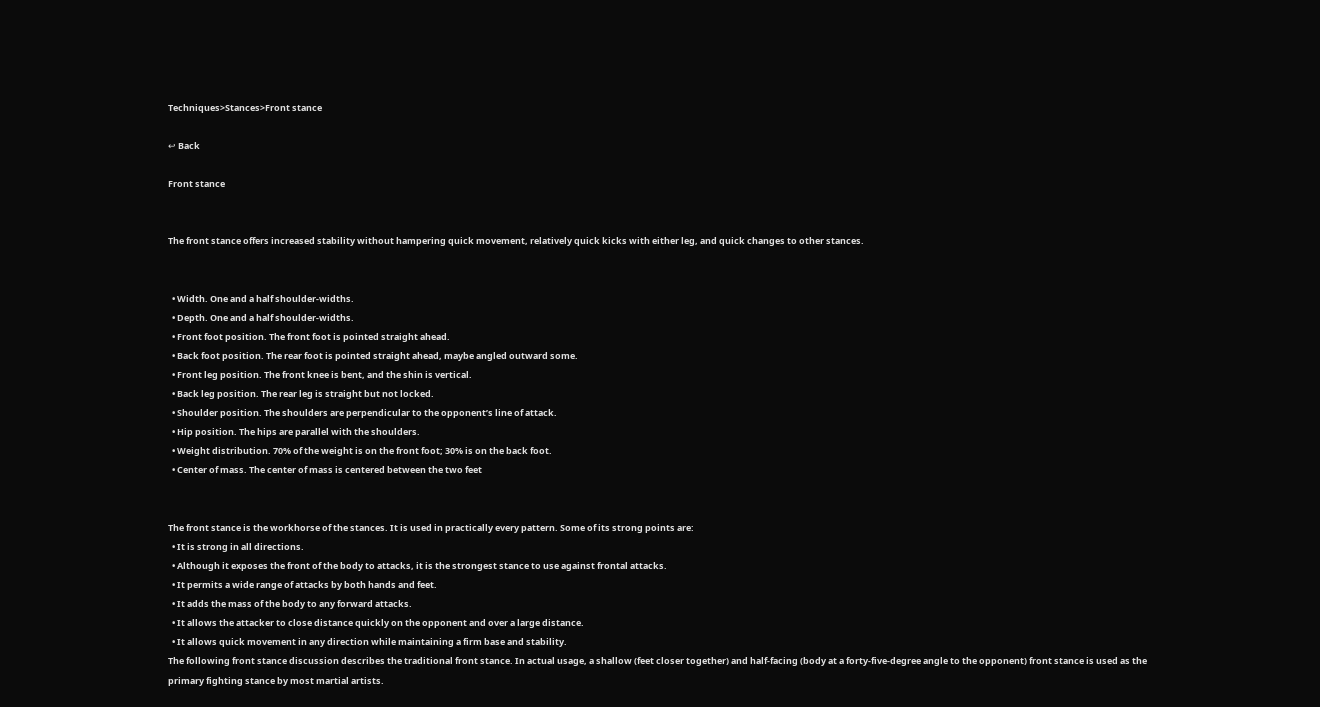Techniques>Stances>Front stance

↩ Back

Front stance


The front stance offers increased stability without hampering quick movement, relatively quick kicks with either leg, and quick changes to other stances.


  • Width. One and a half shoulder-widths.
  • Depth. One and a half shoulder-widths.
  • Front foot position. The front foot is pointed straight ahead.
  • Back foot position. The rear foot is pointed straight ahead, maybe angled outward some.
  • Front leg position. The front knee is bent, and the shin is vertical.
  • Back leg position. The rear leg is straight but not locked.
  • Shoulder position. The shoulders are perpendicular to the opponent’s line of attack.
  • Hip position. The hips are parallel with the shoulders.
  • Weight distribution. 70% of the weight is on the front foot; 30% is on the back foot.
  • Center of mass. The center of mass is centered between the two feet


The front stance is the workhorse of the stances. It is used in practically every pattern. Some of its strong points are:
  • It is strong in all directions.
  • Although it exposes the front of the body to attacks, it is the strongest stance to use against frontal attacks.
  • It permits a wide range of attacks by both hands and feet.
  • It adds the mass of the body to any forward attacks.
  • It allows the attacker to close distance quickly on the opponent and over a large distance.
  • It allows quick movement in any direction while maintaining a firm base and stability.
The following front stance discussion describes the traditional front stance. In actual usage, a shallow (feet closer together) and half-facing (body at a forty-five-degree angle to the opponent) front stance is used as the primary fighting stance by most martial artists.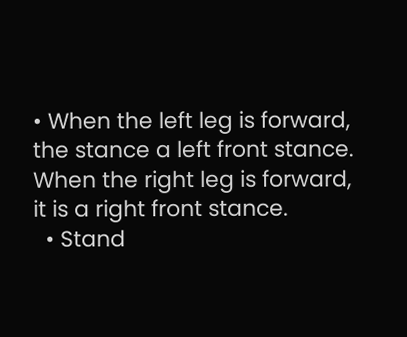• When the left leg is forward, the stance a left front stance. When the right leg is forward, it is a right front stance.
  • Stand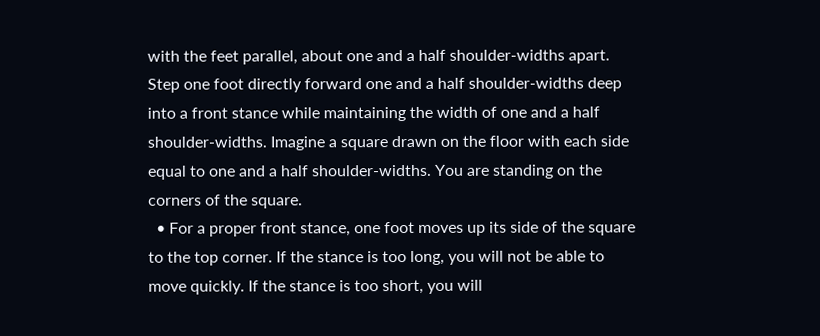with the feet parallel, about one and a half shoulder-widths apart. Step one foot directly forward one and a half shoulder-widths deep into a front stance while maintaining the width of one and a half shoulder-widths. Imagine a square drawn on the floor with each side equal to one and a half shoulder-widths. You are standing on the corners of the square.
  • For a proper front stance, one foot moves up its side of the square to the top corner. If the stance is too long, you will not be able to move quickly. If the stance is too short, you will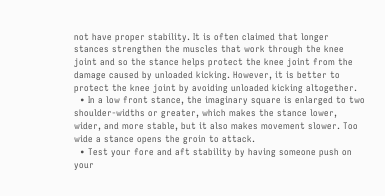not have proper stability. It is often claimed that longer stances strengthen the muscles that work through the knee joint and so the stance helps protect the knee joint from the damage caused by unloaded kicking. However, it is better to protect the knee joint by avoiding unloaded kicking altogether.
  • In a low front stance, the imaginary square is enlarged to two shoulder-widths or greater, which makes the stance lower, wider, and more stable, but it also makes movement slower. Too wide a stance opens the groin to attack.
  • Test your fore and aft stability by having someone push on your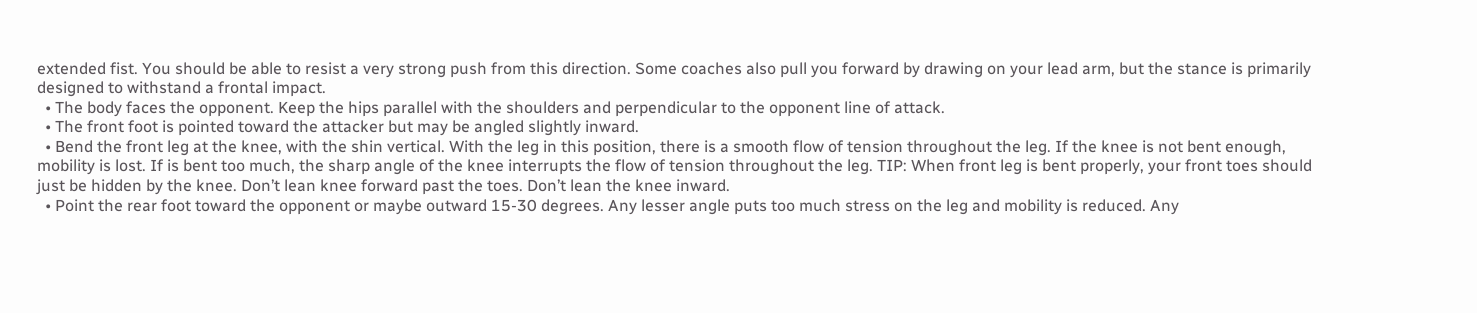extended fist. You should be able to resist a very strong push from this direction. Some coaches also pull you forward by drawing on your lead arm, but the stance is primarily designed to withstand a frontal impact.
  • The body faces the opponent. Keep the hips parallel with the shoulders and perpendicular to the opponent line of attack.
  • The front foot is pointed toward the attacker but may be angled slightly inward.
  • Bend the front leg at the knee, with the shin vertical. With the leg in this position, there is a smooth flow of tension throughout the leg. If the knee is not bent enough, mobility is lost. If is bent too much, the sharp angle of the knee interrupts the flow of tension throughout the leg. TIP: When front leg is bent properly, your front toes should just be hidden by the knee. Don’t lean knee forward past the toes. Don’t lean the knee inward.
  • Point the rear foot toward the opponent or maybe outward 15-30 degrees. Any lesser angle puts too much stress on the leg and mobility is reduced. Any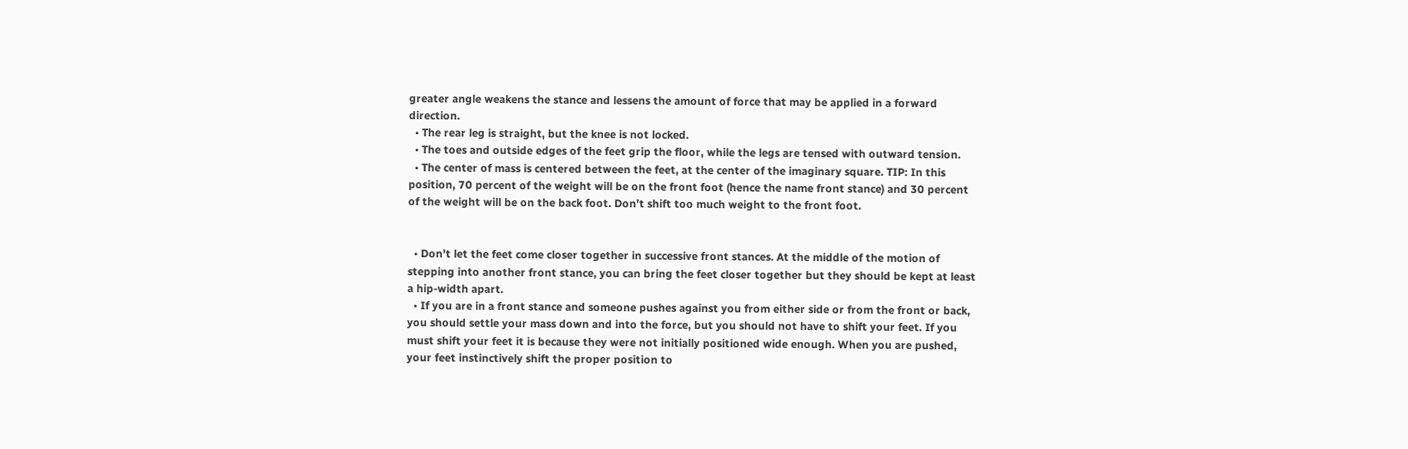greater angle weakens the stance and lessens the amount of force that may be applied in a forward direction.
  • The rear leg is straight, but the knee is not locked.
  • The toes and outside edges of the feet grip the floor, while the legs are tensed with outward tension.
  • The center of mass is centered between the feet, at the center of the imaginary square. TIP: In this position, 70 percent of the weight will be on the front foot (hence the name front stance) and 30 percent of the weight will be on the back foot. Don’t shift too much weight to the front foot.


  • Don’t let the feet come closer together in successive front stances. At the middle of the motion of stepping into another front stance, you can bring the feet closer together but they should be kept at least a hip-width apart.
  • If you are in a front stance and someone pushes against you from either side or from the front or back, you should settle your mass down and into the force, but you should not have to shift your feet. If you must shift your feet it is because they were not initially positioned wide enough. When you are pushed, your feet instinctively shift the proper position to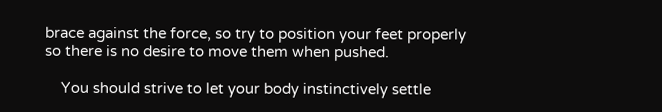brace against the force, so try to position your feet properly so there is no desire to move them when pushed.

    You should strive to let your body instinctively settle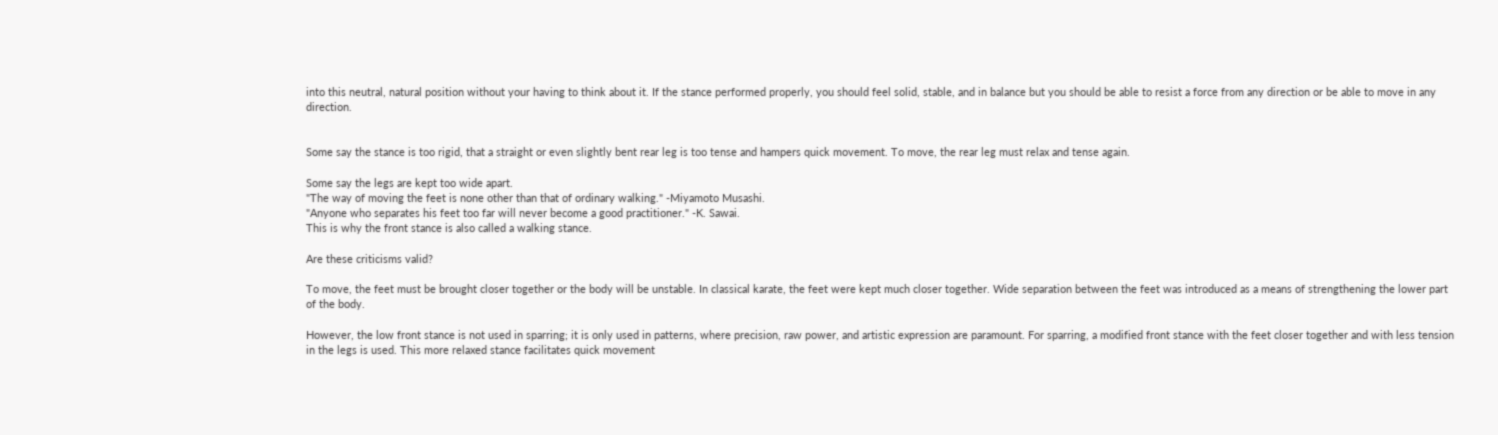into this neutral, natural position without your having to think about it. If the stance performed properly, you should feel solid, stable, and in balance but you should be able to resist a force from any direction or be able to move in any direction.


Some say the stance is too rigid, that a straight or even slightly bent rear leg is too tense and hampers quick movement. To move, the rear leg must relax and tense again.

Some say the legs are kept too wide apart.
"The way of moving the feet is none other than that of ordinary walking." -Miyamoto Musashi.
"Anyone who separates his feet too far will never become a good practitioner." -K. Sawai.
This is why the front stance is also called a walking stance.

Are these criticisms valid?

To move, the feet must be brought closer together or the body will be unstable. In classical karate, the feet were kept much closer together. Wide separation between the feet was introduced as a means of strengthening the lower part of the body.

However, the low front stance is not used in sparring; it is only used in patterns, where precision, raw power, and artistic expression are paramount. For sparring, a modified front stance with the feet closer together and with less tension in the legs is used. This more relaxed stance facilitates quick movement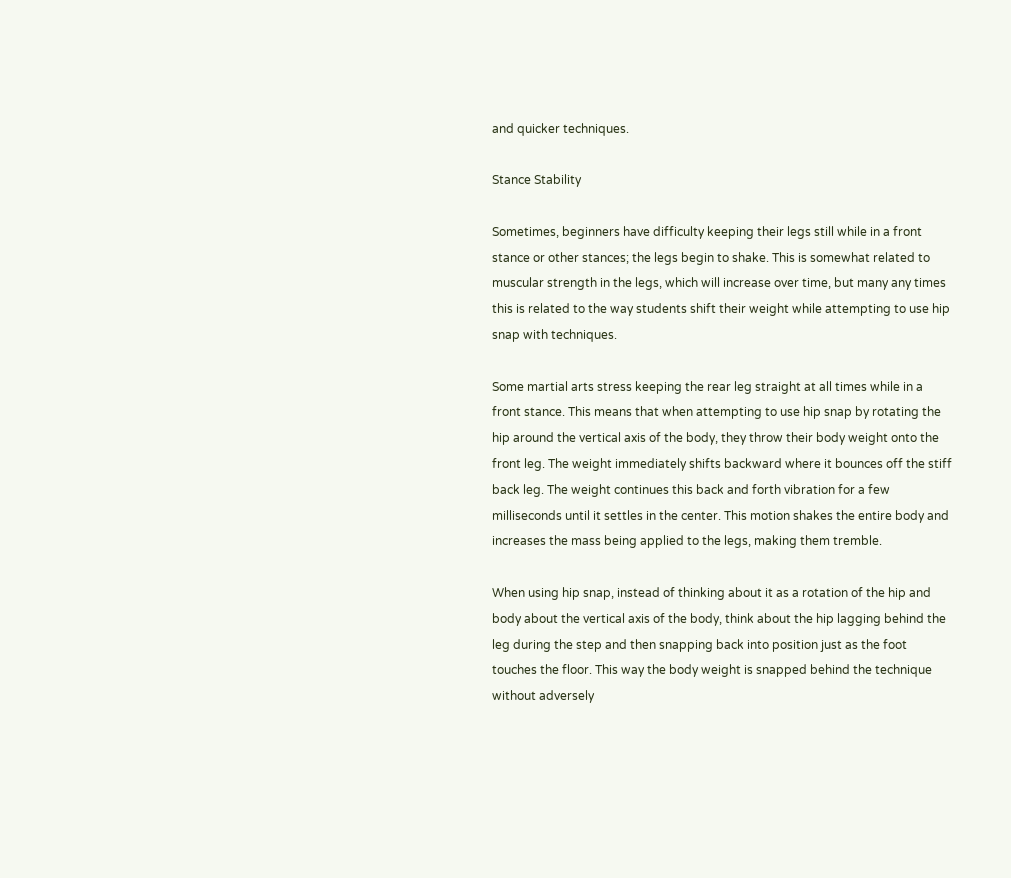and quicker techniques.

Stance Stability

Sometimes, beginners have difficulty keeping their legs still while in a front stance or other stances; the legs begin to shake. This is somewhat related to muscular strength in the legs, which will increase over time, but many any times this is related to the way students shift their weight while attempting to use hip snap with techniques.

Some martial arts stress keeping the rear leg straight at all times while in a front stance. This means that when attempting to use hip snap by rotating the hip around the vertical axis of the body, they throw their body weight onto the front leg. The weight immediately shifts backward where it bounces off the stiff back leg. The weight continues this back and forth vibration for a few milliseconds until it settles in the center. This motion shakes the entire body and increases the mass being applied to the legs, making them tremble.

When using hip snap, instead of thinking about it as a rotation of the hip and body about the vertical axis of the body, think about the hip lagging behind the leg during the step and then snapping back into position just as the foot touches the floor. This way the body weight is snapped behind the technique without adversely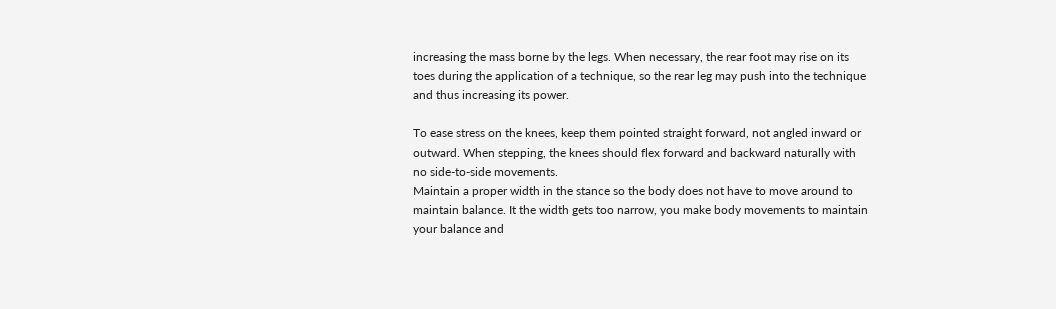increasing the mass borne by the legs. When necessary, the rear foot may rise on its toes during the application of a technique, so the rear leg may push into the technique and thus increasing its power.

To ease stress on the knees, keep them pointed straight forward, not angled inward or outward. When stepping, the knees should flex forward and backward naturally with no side-to-side movements.
Maintain a proper width in the stance so the body does not have to move around to maintain balance. It the width gets too narrow, you make body movements to maintain your balance and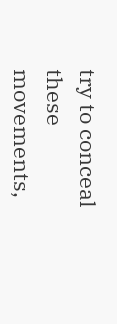try to conceal these movements,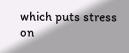which puts stress on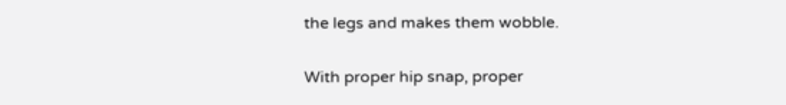the legs and makes them wobble.

With proper hip snap, proper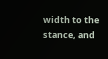width to the stance, and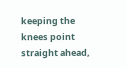keeping the knees point straight ahead,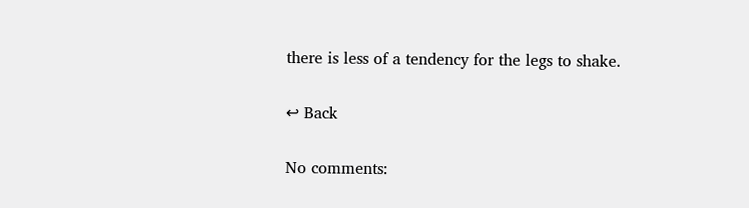there is less of a tendency for the legs to shake.

↩ Back

No comments: